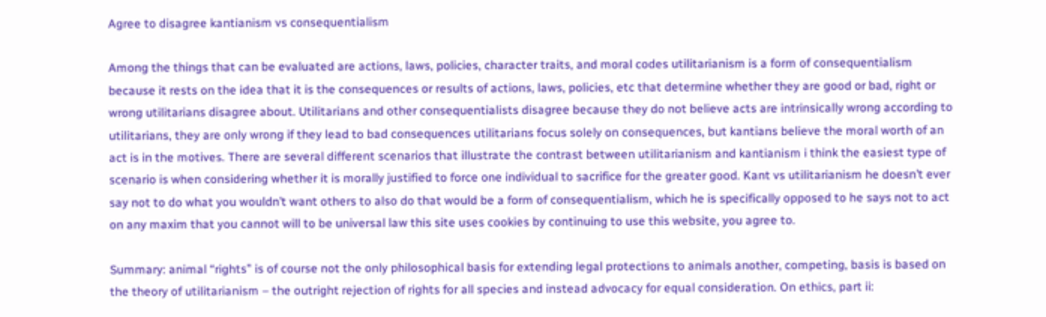Agree to disagree kantianism vs consequentialism

Among the things that can be evaluated are actions, laws, policies, character traits, and moral codes utilitarianism is a form of consequentialism because it rests on the idea that it is the consequences or results of actions, laws, policies, etc that determine whether they are good or bad, right or wrong utilitarians disagree about. Utilitarians and other consequentialists disagree because they do not believe acts are intrinsically wrong according to utilitarians, they are only wrong if they lead to bad consequences utilitarians focus solely on consequences, but kantians believe the moral worth of an act is in the motives. There are several different scenarios that illustrate the contrast between utilitarianism and kantianism i think the easiest type of scenario is when considering whether it is morally justified to force one individual to sacrifice for the greater good. Kant vs utilitarianism he doesn’t ever say not to do what you wouldn’t want others to also do that would be a form of consequentialism, which he is specifically opposed to he says not to act on any maxim that you cannot will to be universal law this site uses cookies by continuing to use this website, you agree to.

Summary: animal “rights” is of course not the only philosophical basis for extending legal protections to animals another, competing, basis is based on the theory of utilitarianism – the outright rejection of rights for all species and instead advocacy for equal consideration. On ethics, part ii: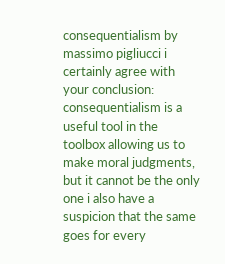consequentialism by massimo pigliucci i certainly agree with your conclusion: consequentialism is a useful tool in the toolbox allowing us to make moral judgments, but it cannot be the only one i also have a suspicion that the same goes for every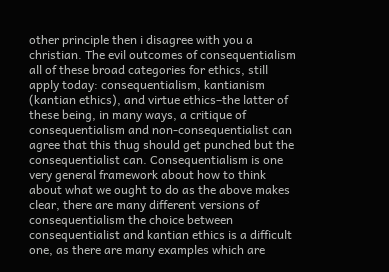other principle then i disagree with you a christian. The evil outcomes of consequentialism all of these broad categories for ethics, still apply today: consequentialism, kantianism (kantian ethics), and virtue ethics–the latter of these being, in many ways, a critique of consequentialism and non-consequentialist can agree that this thug should get punched but the consequentialist can. Consequentialism is one very general framework about how to think about what we ought to do as the above makes clear, there are many different versions of consequentialism the choice between consequentialist and kantian ethics is a difficult one, as there are many examples which are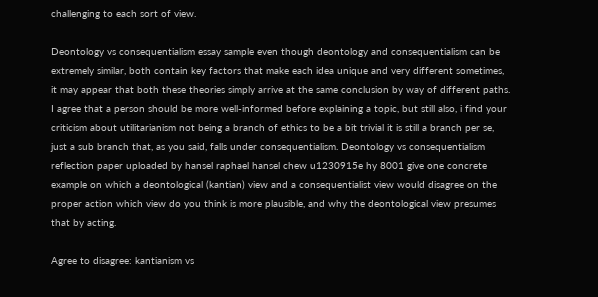challenging to each sort of view.

Deontology vs consequentialism essay sample even though deontology and consequentialism can be extremely similar, both contain key factors that make each idea unique and very different sometimes, it may appear that both these theories simply arrive at the same conclusion by way of different paths. I agree that a person should be more well-informed before explaining a topic, but still also, i find your criticism about utilitarianism not being a branch of ethics to be a bit trivial it is still a branch per se, just a sub branch that, as you said, falls under consequentialism. Deontology vs consequentialism reflection paper uploaded by hansel raphael hansel chew u1230915e hy 8001 give one concrete example on which a deontological (kantian) view and a consequentialist view would disagree on the proper action which view do you think is more plausible, and why the deontological view presumes that by acting.

Agree to disagree: kantianism vs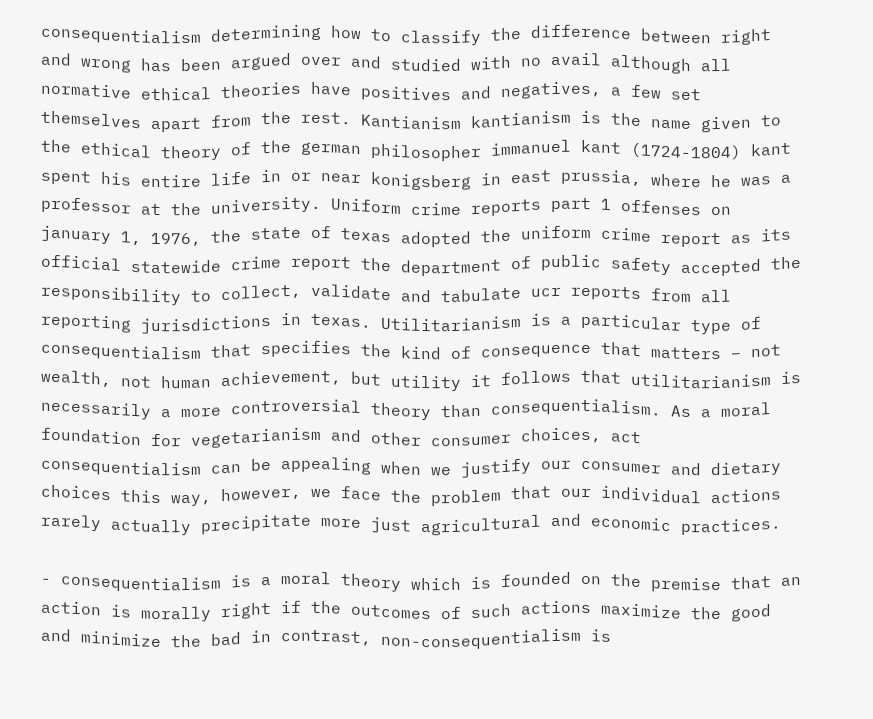consequentialism determining how to classify the difference between right and wrong has been argued over and studied with no avail although all normative ethical theories have positives and negatives, a few set themselves apart from the rest. Kantianism kantianism is the name given to the ethical theory of the german philosopher immanuel kant (1724-1804) kant spent his entire life in or near konigsberg in east prussia, where he was a professor at the university. Uniform crime reports part 1 offenses on january 1, 1976, the state of texas adopted the uniform crime report as its official statewide crime report the department of public safety accepted the responsibility to collect, validate and tabulate ucr reports from all reporting jurisdictions in texas. Utilitarianism is a particular type of consequentialism that specifies the kind of consequence that matters – not wealth, not human achievement, but utility it follows that utilitarianism is necessarily a more controversial theory than consequentialism. As a moral foundation for vegetarianism and other consumer choices, act consequentialism can be appealing when we justify our consumer and dietary choices this way, however, we face the problem that our individual actions rarely actually precipitate more just agricultural and economic practices.

- consequentialism is a moral theory which is founded on the premise that an action is morally right if the outcomes of such actions maximize the good and minimize the bad in contrast, non-consequentialism is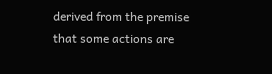derived from the premise that some actions are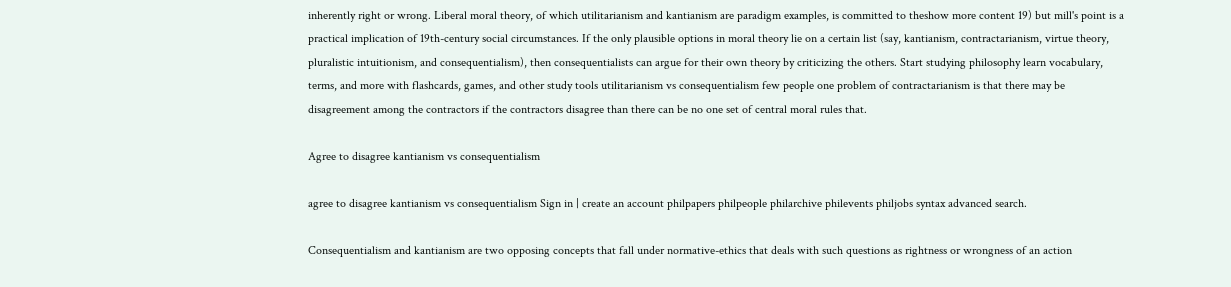inherently right or wrong. Liberal moral theory, of which utilitarianism and kantianism are paradigm examples, is committed to theshow more content 19) but mill's point is a practical implication of 19th-century social circumstances. If the only plausible options in moral theory lie on a certain list (say, kantianism, contractarianism, virtue theory, pluralistic intuitionism, and consequentialism), then consequentialists can argue for their own theory by criticizing the others. Start studying philosophy learn vocabulary, terms, and more with flashcards, games, and other study tools utilitarianism vs consequentialism few people one problem of contractarianism is that there may be disagreement among the contractors if the contractors disagree than there can be no one set of central moral rules that.

Agree to disagree kantianism vs consequentialism

agree to disagree kantianism vs consequentialism Sign in | create an account philpapers philpeople philarchive philevents philjobs syntax advanced search.

Consequentialism and kantianism are two opposing concepts that fall under normative-ethics that deals with such questions as rightness or wrongness of an action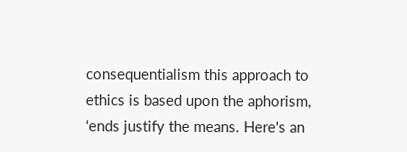consequentialism this approach to ethics is based upon the aphorism, ‘ends justify the means. Here's an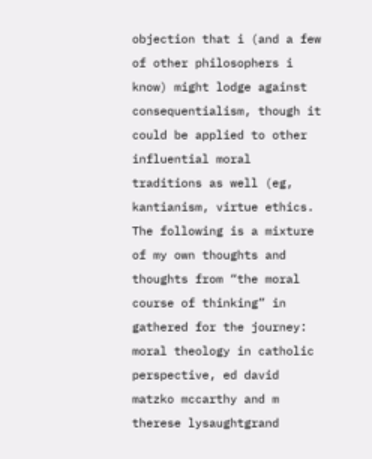objection that i (and a few of other philosophers i know) might lodge against consequentialism, though it could be applied to other influential moral traditions as well (eg, kantianism, virtue ethics. The following is a mixture of my own thoughts and thoughts from “the moral course of thinking” in gathered for the journey: moral theology in catholic perspective, ed david matzko mccarthy and m therese lysaughtgrand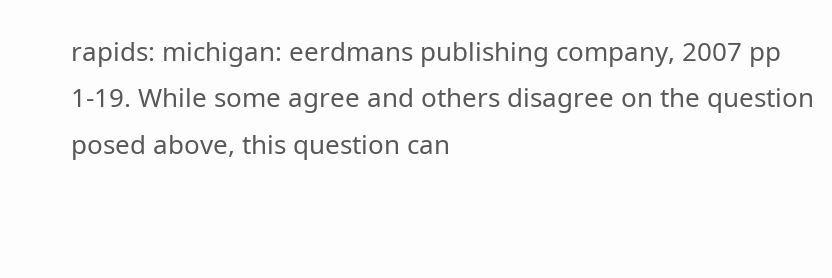rapids: michigan: eerdmans publishing company, 2007 pp 1-19. While some agree and others disagree on the question posed above, this question can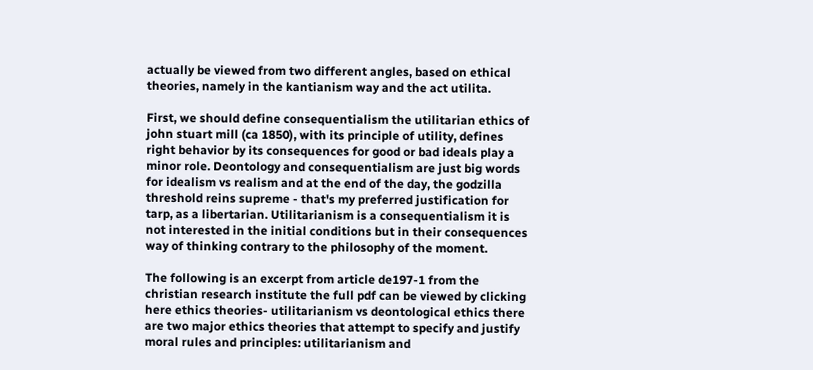actually be viewed from two different angles, based on ethical theories, namely in the kantianism way and the act utilita.

First, we should define consequentialism the utilitarian ethics of john stuart mill (ca 1850), with its principle of utility, defines right behavior by its consequences for good or bad ideals play a minor role. Deontology and consequentialism are just big words for idealism vs realism and at the end of the day, the godzilla threshold reins supreme - that's my preferred justification for tarp, as a libertarian. Utilitarianism is a consequentialism it is not interested in the initial conditions but in their consequences way of thinking contrary to the philosophy of the moment.

The following is an excerpt from article de197-1 from the christian research institute the full pdf can be viewed by clicking here ethics theories- utilitarianism vs deontological ethics there are two major ethics theories that attempt to specify and justify moral rules and principles: utilitarianism and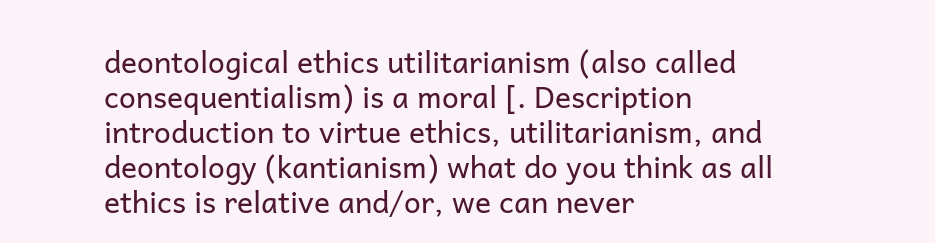deontological ethics utilitarianism (also called consequentialism) is a moral [. Description introduction to virtue ethics, utilitarianism, and deontology (kantianism) what do you think as all ethics is relative and/or, we can never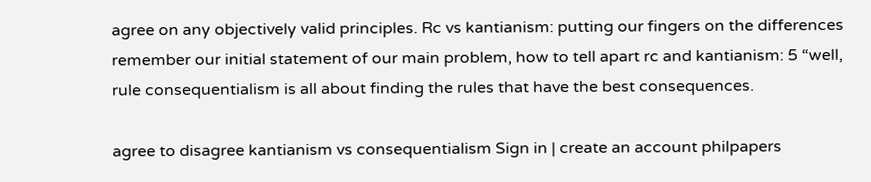agree on any objectively valid principles. Rc vs kantianism: putting our fingers on the differences remember our initial statement of our main problem, how to tell apart rc and kantianism: 5 “well, rule consequentialism is all about finding the rules that have the best consequences.

agree to disagree kantianism vs consequentialism Sign in | create an account philpapers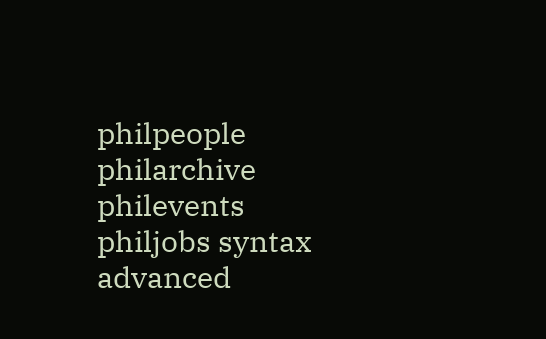philpeople philarchive philevents philjobs syntax advanced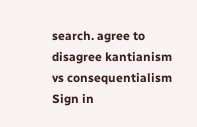search. agree to disagree kantianism vs consequentialism Sign in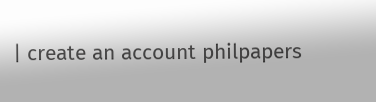| create an account philpapers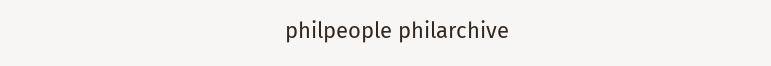philpeople philarchive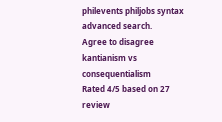philevents philjobs syntax advanced search.
Agree to disagree kantianism vs consequentialism
Rated 4/5 based on 27 review